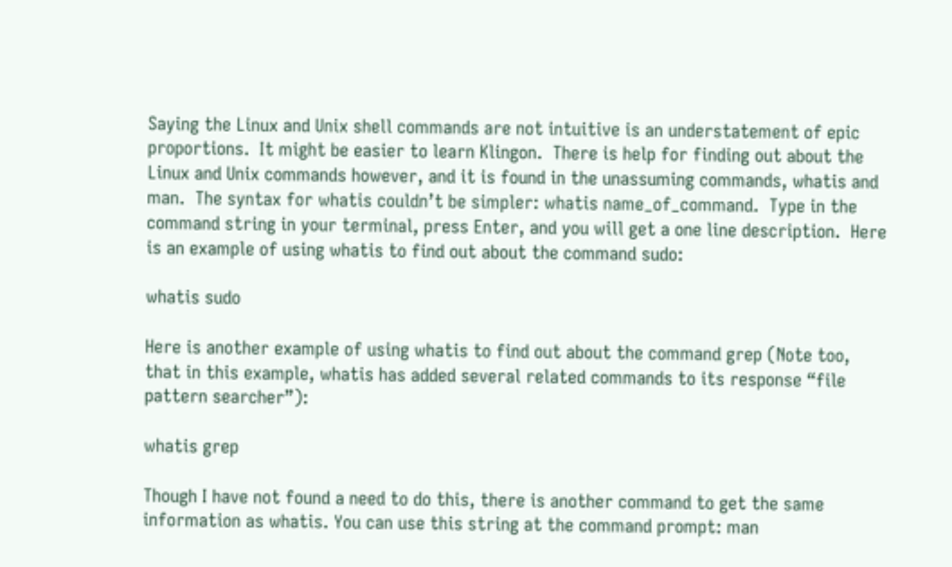Saying the Linux and Unix shell commands are not intuitive is an understatement of epic proportions.  It might be easier to learn Klingon.  There is help for finding out about the Linux and Unix commands however, and it is found in the unassuming commands, whatis and man.  The syntax for whatis couldn’t be simpler: whatis name_of_command.  Type in the command string in your terminal, press Enter, and you will get a one line description.  Here is an example of using whatis to find out about the command sudo:

whatis sudo

Here is another example of using whatis to find out about the command grep (Note too, that in this example, whatis has added several related commands to its response “file pattern searcher”):

whatis grep

Though I have not found a need to do this, there is another command to get the same information as whatis. You can use this string at the command prompt: man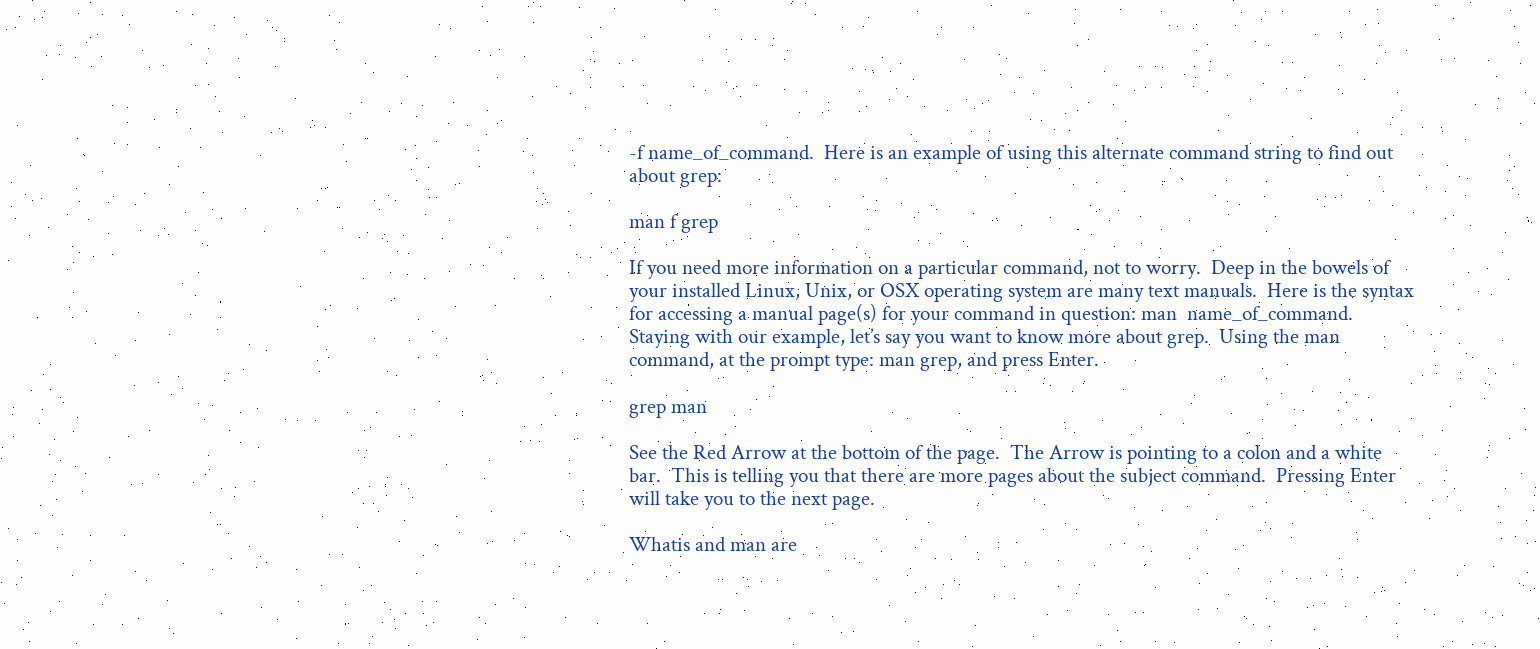-f name_of_command.  Here is an example of using this alternate command string to find out about grep:

man f grep

If you need more information on a particular command, not to worry.  Deep in the bowels of your installed Linux, Unix, or OSX operating system are many text manuals.  Here is the syntax for accessing a manual page(s) for your command in question: man  name_of_command. Staying with our example, let’s say you want to know more about grep.  Using the man command, at the prompt type: man grep, and press Enter.

grep man

See the Red Arrow at the bottom of the page.  The Arrow is pointing to a colon and a white bar.  This is telling you that there are more pages about the subject command.  Pressing Enter will take you to the next page.

Whatis and man are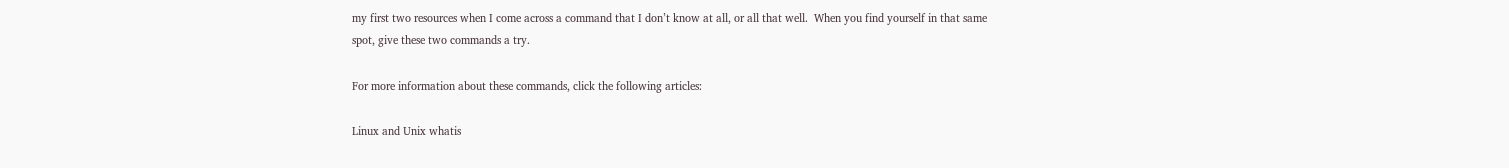my first two resources when I come across a command that I don’t know at all, or all that well.  When you find yourself in that same spot, give these two commands a try.

For more information about these commands, click the following articles:

Linux and Unix whatis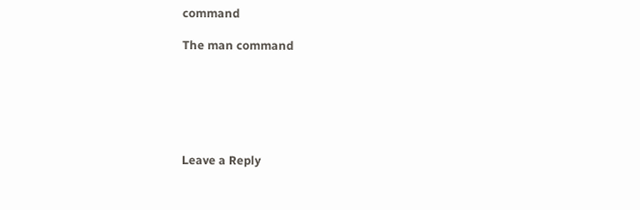command

The man command






Leave a Reply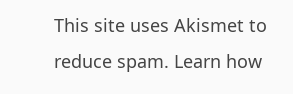This site uses Akismet to reduce spam. Learn how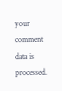your comment data is processed.